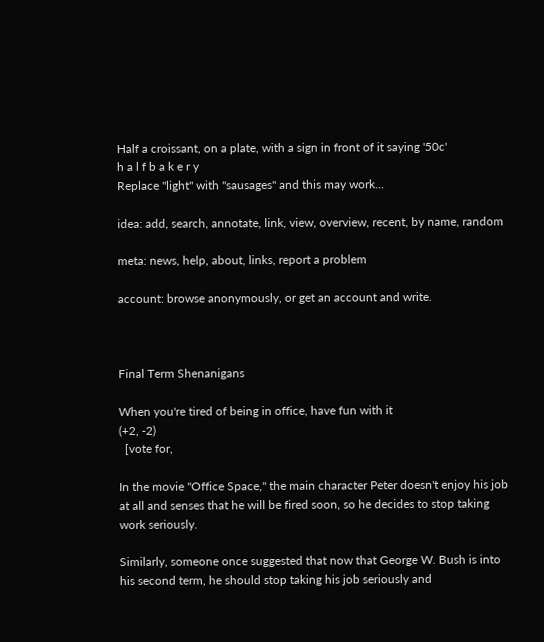Half a croissant, on a plate, with a sign in front of it saying '50c'
h a l f b a k e r y
Replace "light" with "sausages" and this may work...

idea: add, search, annotate, link, view, overview, recent, by name, random

meta: news, help, about, links, report a problem

account: browse anonymously, or get an account and write.



Final Term Shenanigans

When you're tired of being in office, have fun with it
(+2, -2)
  [vote for,

In the movie "Office Space," the main character Peter doesn't enjoy his job at all and senses that he will be fired soon, so he decides to stop taking work seriously.

Similarly, someone once suggested that now that George W. Bush is into his second term, he should stop taking his job seriously and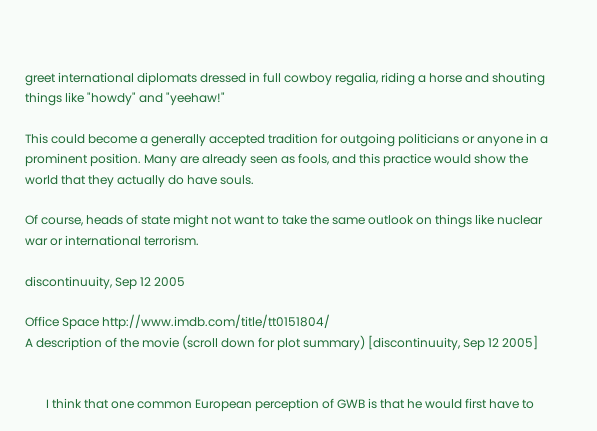greet international diplomats dressed in full cowboy regalia, riding a horse and shouting things like "howdy" and "yeehaw!"

This could become a generally accepted tradition for outgoing politicians or anyone in a prominent position. Many are already seen as fools, and this practice would show the world that they actually do have souls.

Of course, heads of state might not want to take the same outlook on things like nuclear war or international terrorism.

discontinuuity, Sep 12 2005

Office Space http://www.imdb.com/title/tt0151804/
A description of the movie (scroll down for plot summary) [discontinuuity, Sep 12 2005]


       I think that one common European perception of GWB is that he would first have to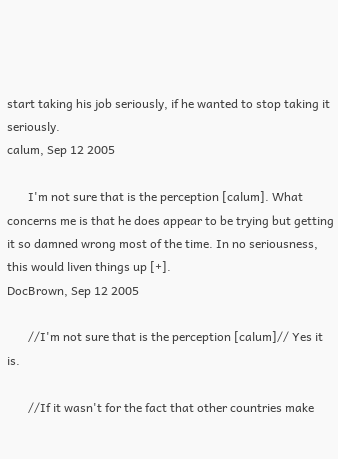start taking his job seriously, if he wanted to stop taking it seriously.
calum, Sep 12 2005

       I'm not sure that is the perception [calum]. What concerns me is that he does appear to be trying but getting it so damned wrong most of the time. In no seriousness, this would liven things up [+].
DocBrown, Sep 12 2005

       //I'm not sure that is the perception [calum]// Yes it is.

       //If it wasn't for the fact that other countries make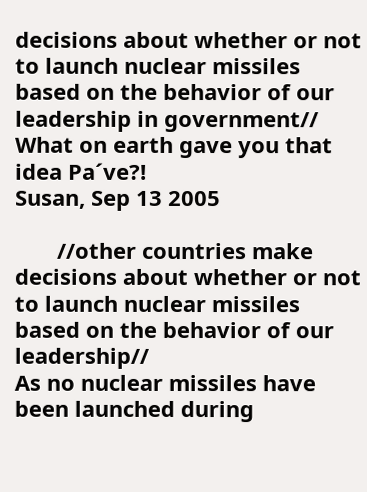decisions about whether or not to launch nuclear missiles based on the behavior of our leadership in government// What on earth gave you that idea Pa´ve?!
Susan, Sep 13 2005

       //other countries make decisions about whether or not to launch nuclear missiles based on the behavior of our leadership//
As no nuclear missiles have been launched during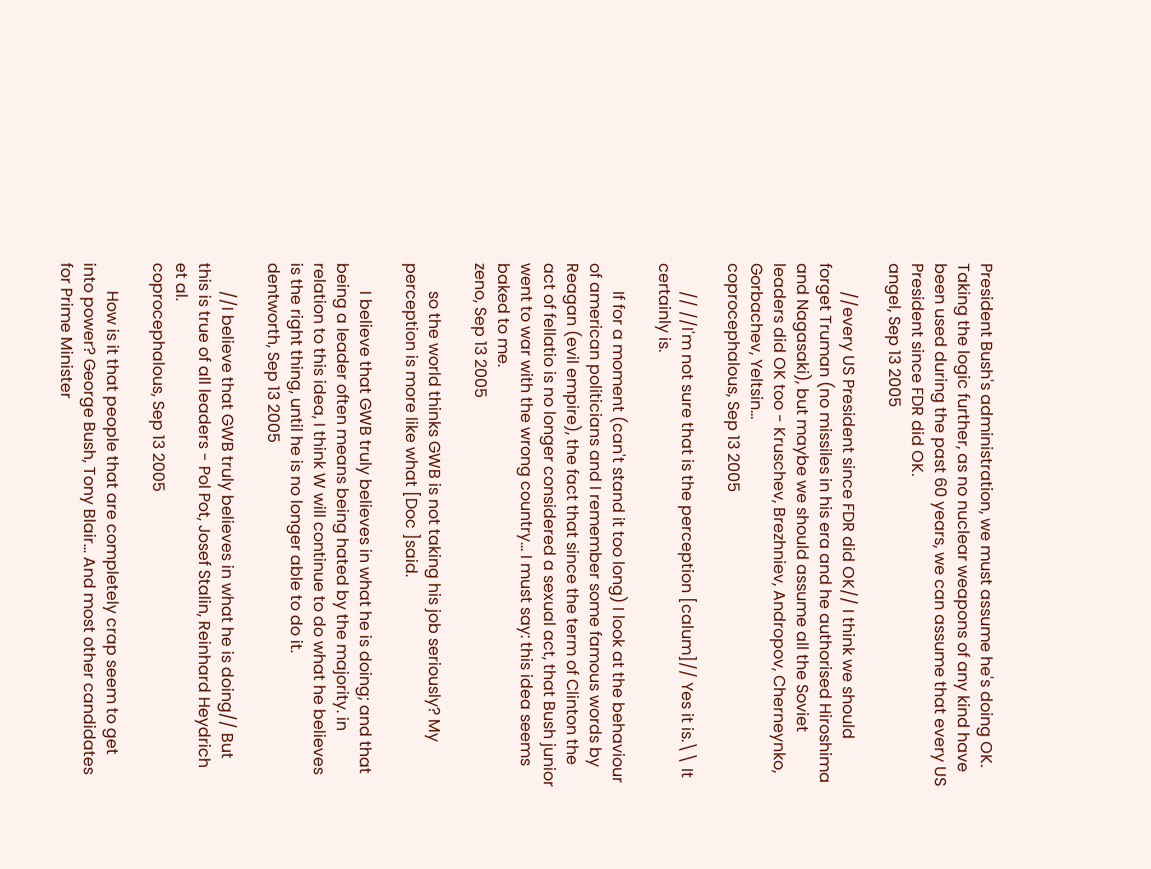President Bush's administration, we must assume he's doing OK. Taking the logic further, as no nuclear weapons of any kind have been used during the past 60 years, we can assume that every US President since FDR did OK.
angel, Sep 13 2005

       //every US President since FDR did OK// I think we should forget Truman (no missiles in his era and he authorised Hiroshima and Nagasaki), but maybe we should assume all the Soviet leaders did OK too - Kruschev, Brezhniev, Andropov, Cherneynko, Gorbachev, Yeltsin...
coprocephalous, Sep 13 2005

       // //I'm not sure that is the perception [calum]// Yes it is.\\ It certainly is.

       If for a moment (can't stand it too long) I look at the behaviour of american politicians and I remember some famous words by Reagan (evil empire), the fact that since the term of Clinton the act of fellatio is no longer considered a sexual act, that Bush junior went to war with the wrong country... I must say: this idea seems baked to me.
zeno, Sep 13 2005

       so the world thinks GWB is not taking his job seriously? My perception is more like what [Doc ]said.

       I believe that GWB truly believes in what he is doing; and that being a leader often means being hated by the majority. in relation to this idea, I think W will continue to do what he believes is the right thing, until he is no longer able to do it.
dentworth, Sep 13 2005

       //I believe that GWB truly believes in what he is doing// But this is true of all leaders - Pol Pot, Josef Stalin, Reinhard Heydrich et al.
coprocephalous, Sep 13 2005

       How is it that people that are completely crap seem to get into power? George Bush, Tony Blair... And most other candidates for Prime Minister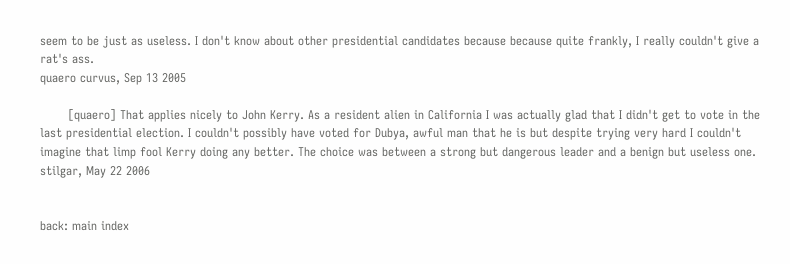seem to be just as useless. I don't know about other presidential candidates because because quite frankly, I really couldn't give a rat's ass.
quaero curvus, Sep 13 2005

       [quaero] That applies nicely to John Kerry. As a resident alien in California I was actually glad that I didn't get to vote in the last presidential election. I couldn't possibly have voted for Dubya, awful man that he is but despite trying very hard I couldn't imagine that limp fool Kerry doing any better. The choice was between a strong but dangerous leader and a benign but useless one.
stilgar, May 22 2006


back: main index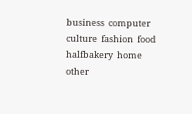business  computer  culture  fashion  food  halfbakery  home  other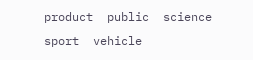product  public  science  sport  vehicle